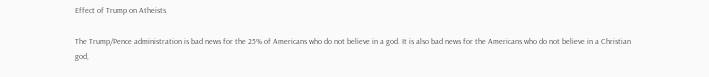Effect of Trump on Atheists

The Trump/Pence administration is bad news for the 25% of Americans who do not believe in a god. It is also bad news for the Americans who do not believe in a Christian god,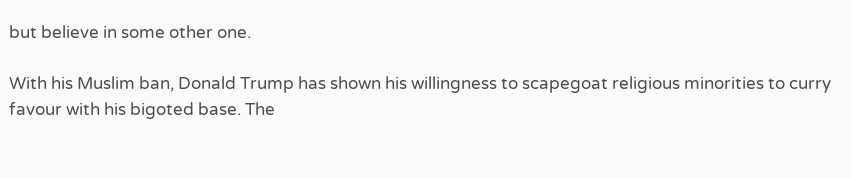but believe in some other one.

With his Muslim ban, Donald Trump has shown his willingness to scapegoat religious minorities to curry favour with his bigoted base. The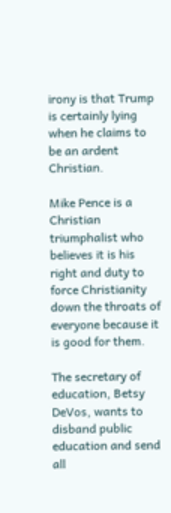irony is that Trump is certainly lying when he claims to be an ardent Christian.

Mike Pence is a Christian triumphalist who believes it is his right and duty to force Christianity down the throats of everyone because it is good for them.

The secretary of education, Betsy DeVos, wants to disband public education and send all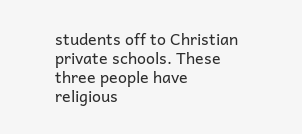students off to Christian private schools. These three people have religious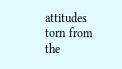attitudes torn from the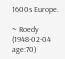1600s Europe.

~ Roedy (1948-02-04 age:70)